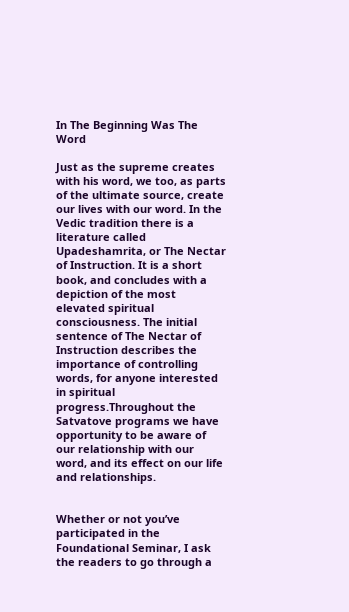In The Beginning Was The Word

Just as the supreme creates with his word, we too, as parts of the ultimate source, create our lives with our word. In the Vedic tradition there is a literature called Upadeshamrita, or The Nectar of Instruction. It is a short book, and concludes with a depiction of the most elevated spiritual consciousness. The initial sentence of The Nectar of Instruction describes the importance of controlling words, for anyone interested in spiritual progress.Throughout the Satvatove programs we have opportunity to be aware of our relationship with our word, and its effect on our life and relationships.


Whether or not you’ve participated in the Foundational Seminar, I ask the readers to go through a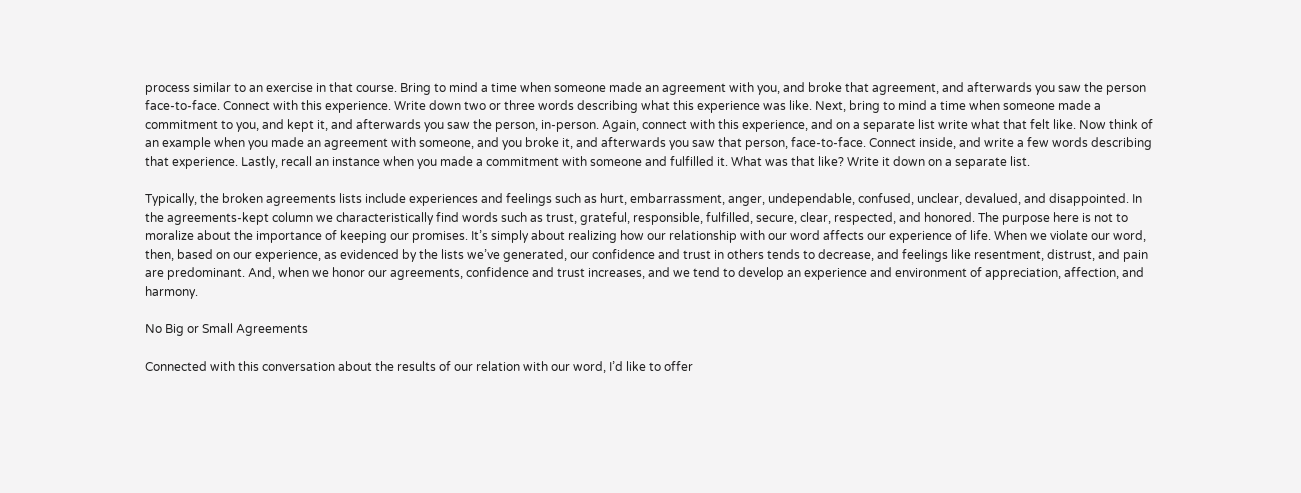process similar to an exercise in that course. Bring to mind a time when someone made an agreement with you, and broke that agreement, and afterwards you saw the person face-to-face. Connect with this experience. Write down two or three words describing what this experience was like. Next, bring to mind a time when someone made a commitment to you, and kept it, and afterwards you saw the person, in-person. Again, connect with this experience, and on a separate list write what that felt like. Now think of an example when you made an agreement with someone, and you broke it, and afterwards you saw that person, face-to-face. Connect inside, and write a few words describing that experience. Lastly, recall an instance when you made a commitment with someone and fulfilled it. What was that like? Write it down on a separate list.

Typically, the broken agreements lists include experiences and feelings such as hurt, embarrassment, anger, undependable, confused, unclear, devalued, and disappointed. In the agreements-kept column we characteristically find words such as trust, grateful, responsible, fulfilled, secure, clear, respected, and honored. The purpose here is not to moralize about the importance of keeping our promises. It’s simply about realizing how our relationship with our word affects our experience of life. When we violate our word, then, based on our experience, as evidenced by the lists we’ve generated, our confidence and trust in others tends to decrease, and feelings like resentment, distrust, and pain are predominant. And, when we honor our agreements, confidence and trust increases, and we tend to develop an experience and environment of appreciation, affection, and harmony.

No Big or Small Agreements

Connected with this conversation about the results of our relation with our word, I’d like to offer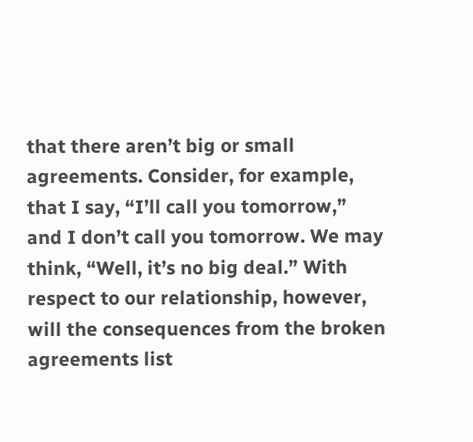that there aren’t big or small agreements. Consider, for example, that I say, “I’ll call you tomorrow,” and I don’t call you tomorrow. We may think, “Well, it’s no big deal.” With respect to our relationship, however, will the consequences from the broken agreements list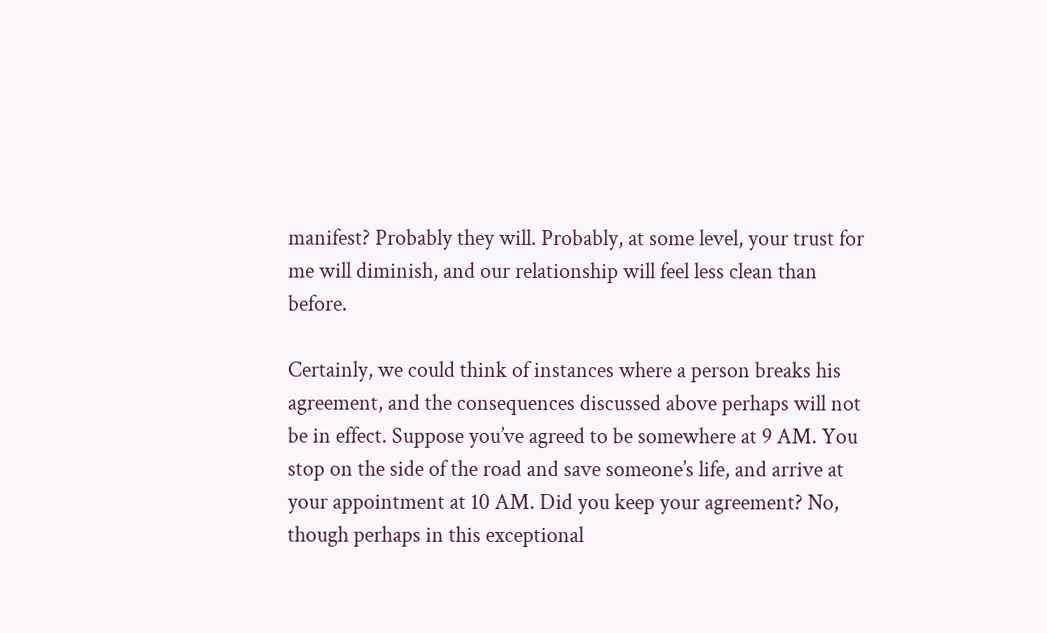manifest? Probably they will. Probably, at some level, your trust for me will diminish, and our relationship will feel less clean than before.

Certainly, we could think of instances where a person breaks his agreement, and the consequences discussed above perhaps will not be in effect. Suppose you’ve agreed to be somewhere at 9 AM. You stop on the side of the road and save someone’s life, and arrive at your appointment at 10 AM. Did you keep your agreement? No, though perhaps in this exceptional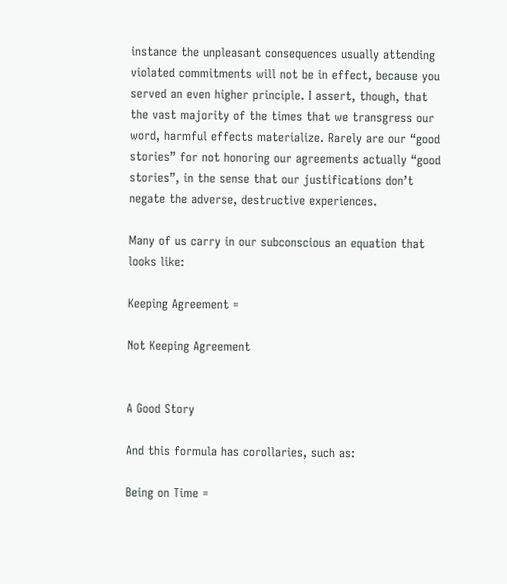instance the unpleasant consequences usually attending violated commitments will not be in effect, because you served an even higher principle. I assert, though, that the vast majority of the times that we transgress our word, harmful effects materialize. Rarely are our “good stories” for not honoring our agreements actually “good stories”, in the sense that our justifications don’t negate the adverse, destructive experiences.

Many of us carry in our subconscious an equation that looks like:

Keeping Agreement =

Not Keeping Agreement


A Good Story

And this formula has corollaries, such as:

Being on Time =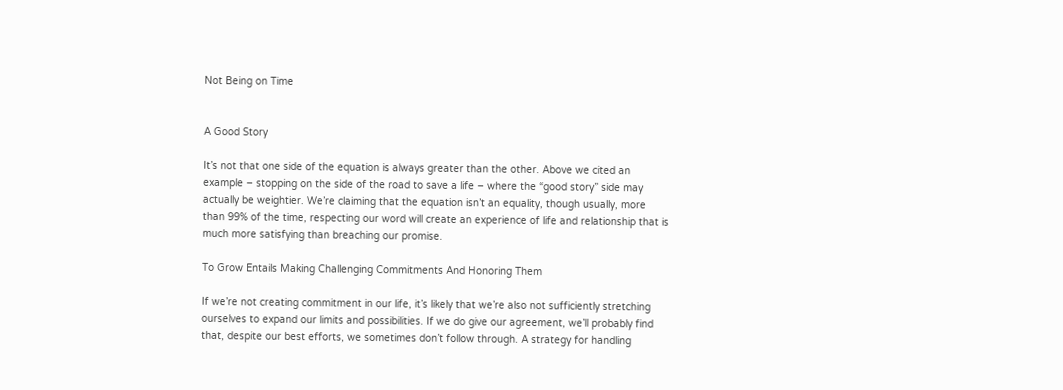Not Being on Time


A Good Story

It’s not that one side of the equation is always greater than the other. Above we cited an example – stopping on the side of the road to save a life – where the “good story” side may actually be weightier. We’re claiming that the equation isn’t an equality, though usually, more than 99% of the time, respecting our word will create an experience of life and relationship that is much more satisfying than breaching our promise.

To Grow Entails Making Challenging Commitments And Honoring Them

If we’re not creating commitment in our life, it’s likely that we’re also not sufficiently stretching ourselves to expand our limits and possibilities. If we do give our agreement, we’ll probably find that, despite our best efforts, we sometimes don’t follow through. A strategy for handling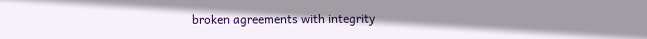broken agreements with integrity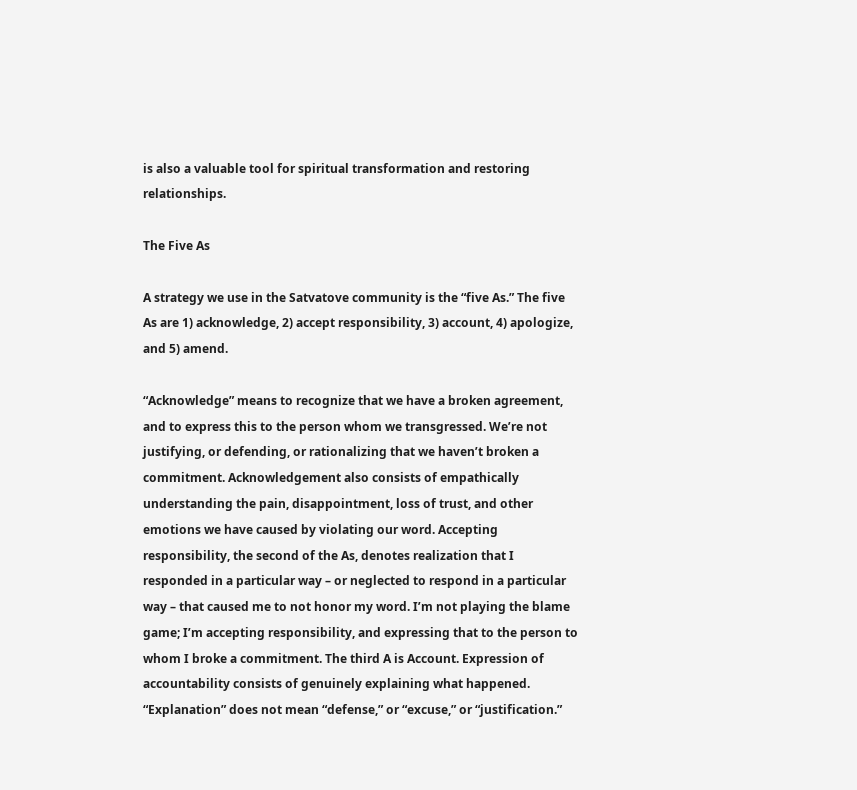is also a valuable tool for spiritual transformation and restoring relationships.

The Five As

A strategy we use in the Satvatove community is the “five As.” The five As are 1) acknowledge, 2) accept responsibility, 3) account, 4) apologize, and 5) amend.

“Acknowledge” means to recognize that we have a broken agreement, and to express this to the person whom we transgressed. We’re not justifying, or defending, or rationalizing that we haven’t broken a commitment. Acknowledgement also consists of empathically understanding the pain, disappointment, loss of trust, and other emotions we have caused by violating our word. Accepting responsibility, the second of the As, denotes realization that I responded in a particular way – or neglected to respond in a particular way – that caused me to not honor my word. I’m not playing the blame game; I’m accepting responsibility, and expressing that to the person to whom I broke a commitment. The third A is Account. Expression of accountability consists of genuinely explaining what happened. “Explanation” does not mean “defense,” or “excuse,” or “justification.”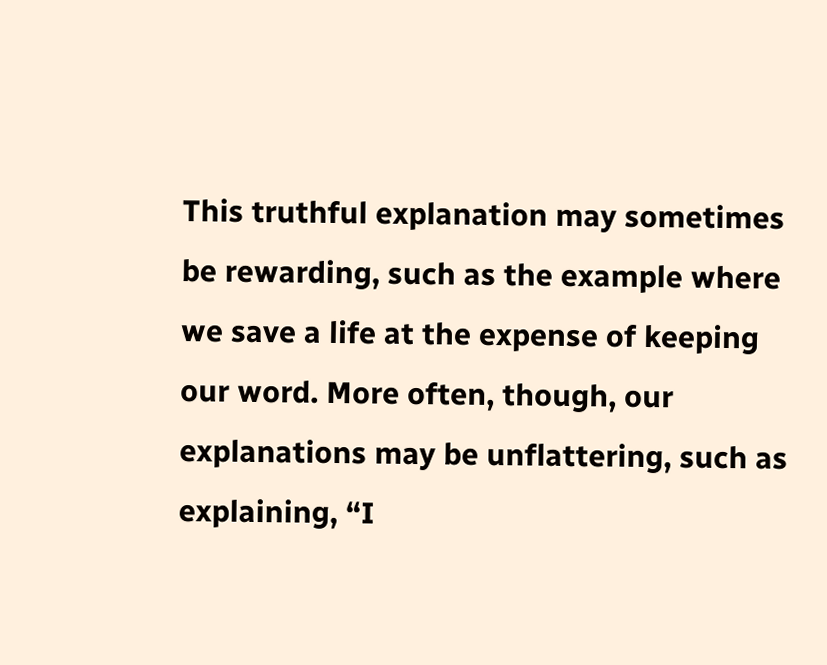This truthful explanation may sometimes be rewarding, such as the example where we save a life at the expense of keeping our word. More often, though, our explanations may be unflattering, such as explaining, “I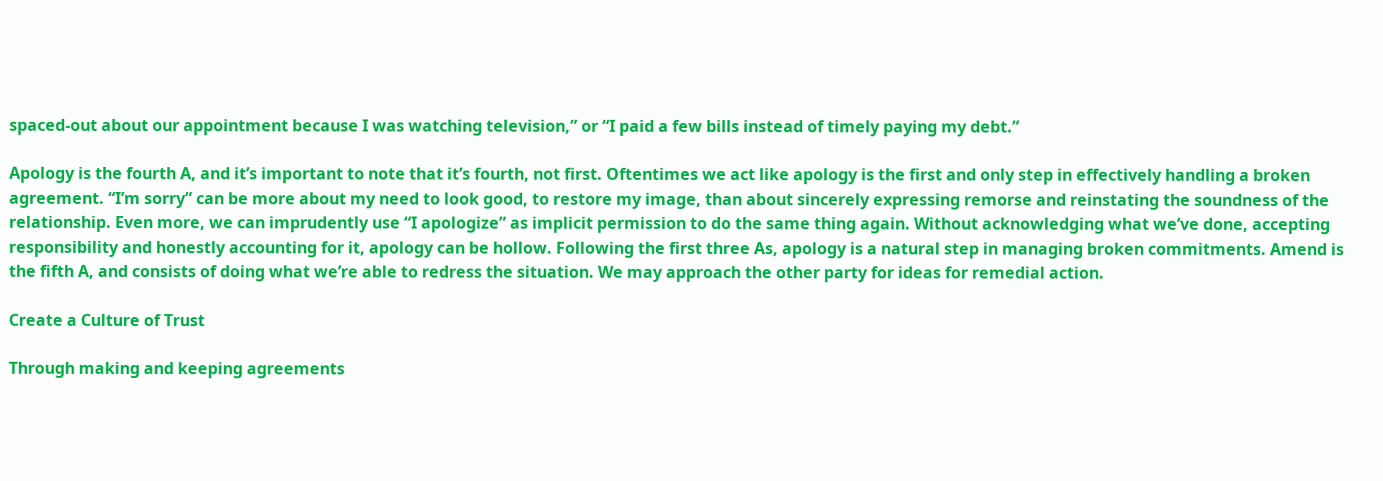spaced-out about our appointment because I was watching television,” or “I paid a few bills instead of timely paying my debt.”

Apology is the fourth A, and it’s important to note that it’s fourth, not first. Oftentimes we act like apology is the first and only step in effectively handling a broken agreement. “I’m sorry” can be more about my need to look good, to restore my image, than about sincerely expressing remorse and reinstating the soundness of the relationship. Even more, we can imprudently use “I apologize” as implicit permission to do the same thing again. Without acknowledging what we’ve done, accepting responsibility and honestly accounting for it, apology can be hollow. Following the first three As, apology is a natural step in managing broken commitments. Amend is the fifth A, and consists of doing what we’re able to redress the situation. We may approach the other party for ideas for remedial action.

Create a Culture of Trust

Through making and keeping agreements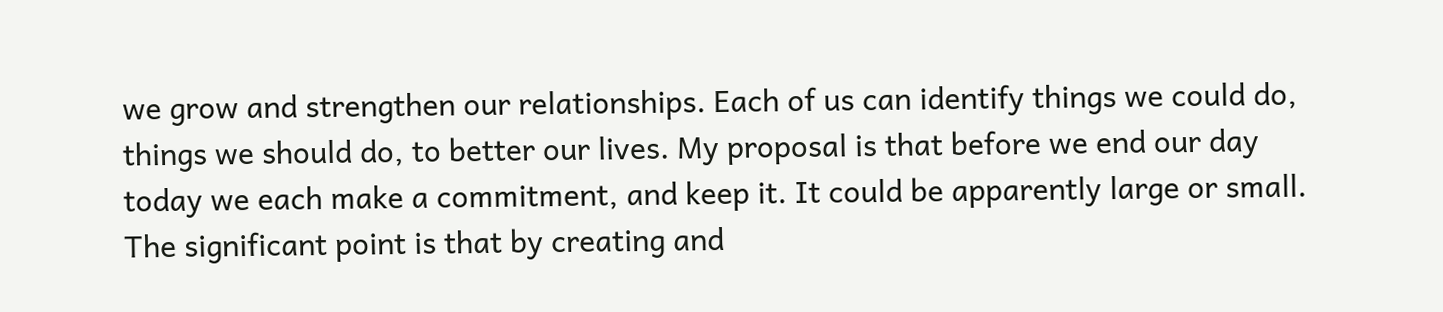we grow and strengthen our relationships. Each of us can identify things we could do, things we should do, to better our lives. My proposal is that before we end our day today we each make a commitment, and keep it. It could be apparently large or small. The significant point is that by creating and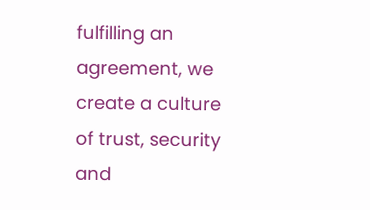fulfilling an agreement, we create a culture of trust, security and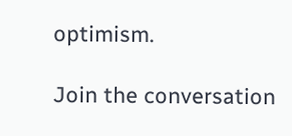optimism.

Join the conversation